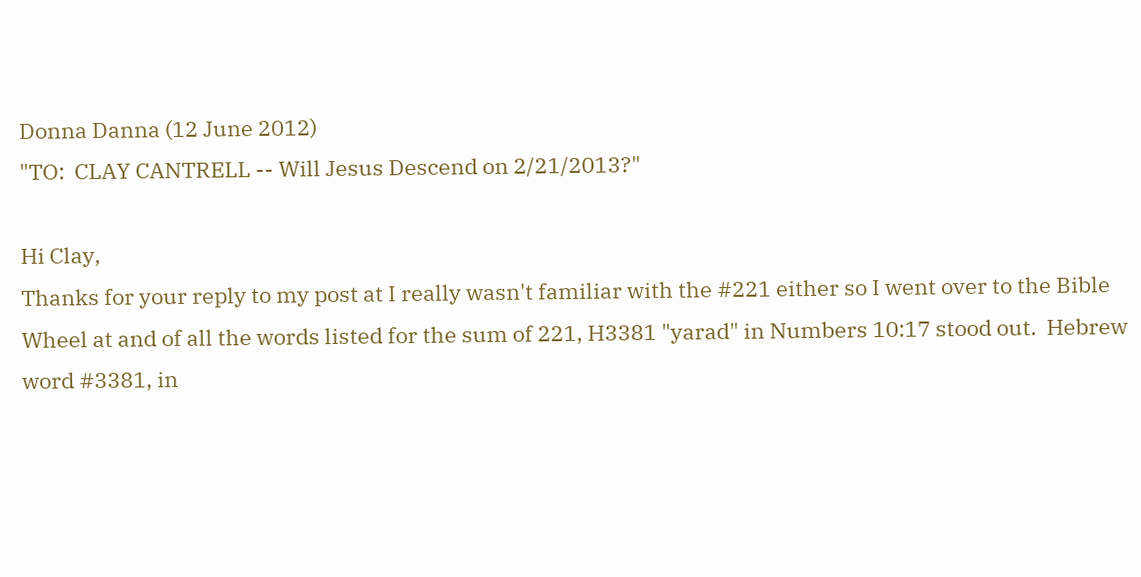Donna Danna (12 June 2012)
"TO:  CLAY CANTRELL -- Will Jesus Descend on 2/21/2013?"

Hi Clay,
Thanks for your reply to my post at I really wasn't familiar with the #221 either so I went over to the Bible Wheel at and of all the words listed for the sum of 221, H3381 "yarad" in Numbers 10:17 stood out.  Hebrew word #3381, in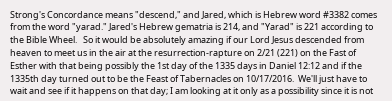Strong's Concordance means "descend," and Jared, which is Hebrew word #3382 comes from the word "yarad." Jared's Hebrew gematria is 214, and "Yarad" is 221 according to the Bible Wheel.   So it would be absolutely amazing if our Lord Jesus descended from heaven to meet us in the air at the resurrection-rapture on 2/21 (221) on the Fast of Esther with that being possibly the 1st day of the 1335 days in Daniel 12:12 and if the 1335th day turned out to be the Feast of Tabernacles on 10/17/2016.  We'll just have to wait and see if it happens on that day; I am looking at it only as a possibility since it is not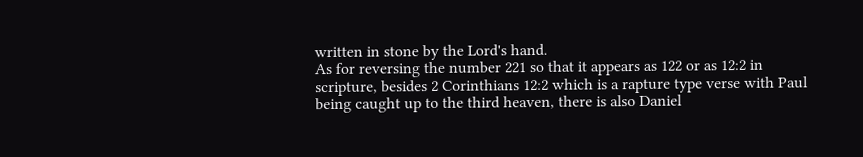written in stone by the Lord's hand.
As for reversing the number 221 so that it appears as 122 or as 12:2 in scripture, besides 2 Corinthians 12:2 which is a rapture type verse with Paul being caught up to the third heaven, there is also Daniel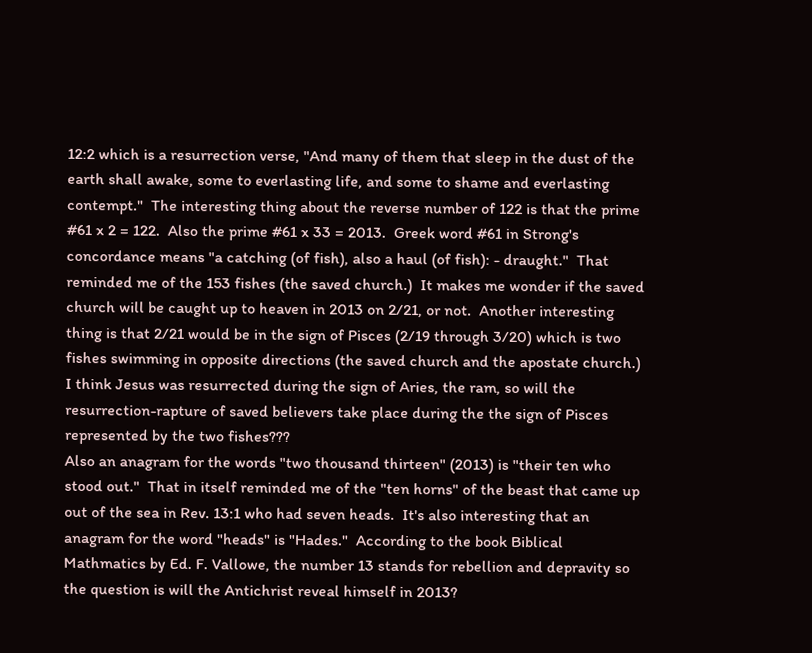12:2 which is a resurrection verse, "And many of them that sleep in the dust of the earth shall awake, some to everlasting life, and some to shame and everlasting contempt."  The interesting thing about the reverse number of 122 is that the prime #61 x 2 = 122.  Also the prime #61 x 33 = 2013.  Greek word #61 in Strong's concordance means "a catching (of fish), also a haul (of fish): - draught."  That reminded me of the 153 fishes (the saved church.)  It makes me wonder if the saved church will be caught up to heaven in 2013 on 2/21, or not.  Another interesting thing is that 2/21 would be in the sign of Pisces (2/19 through 3/20) which is two fishes swimming in opposite directions (the saved church and the apostate church.)  I think Jesus was resurrected during the sign of Aries, the ram, so will the resurrection-rapture of saved believers take place during the the sign of Pisces represented by the two fishes???
Also an anagram for the words "two thousand thirteen" (2013) is "their ten who stood out."  That in itself reminded me of the "ten horns" of the beast that came up out of the sea in Rev. 13:1 who had seven heads.  It's also interesting that an anagram for the word "heads" is "Hades."  According to the book Biblical Mathmatics by Ed. F. Vallowe, the number 13 stands for rebellion and depravity so the question is will the Antichrist reveal himself in 2013?